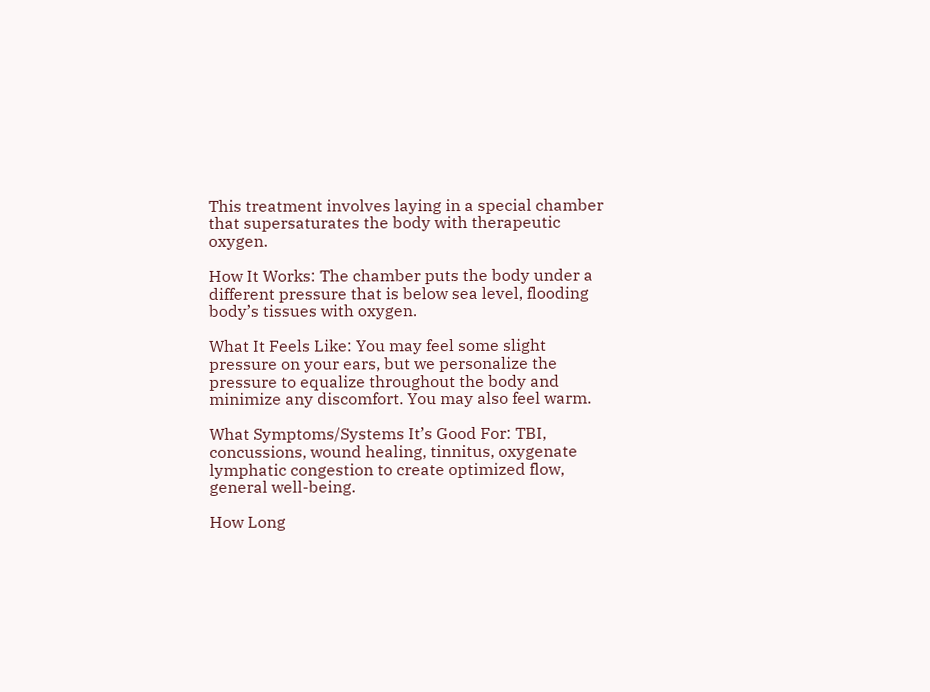This treatment involves laying in a special chamber that supersaturates the body with therapeutic oxygen.

How It Works: The chamber puts the body under a different pressure that is below sea level, flooding body’s tissues with oxygen.

What It Feels Like: You may feel some slight pressure on your ears, but we personalize the pressure to equalize throughout the body and minimize any discomfort. You may also feel warm.

What Symptoms/Systems It’s Good For: TBI, concussions, wound healing, tinnitus, oxygenate lymphatic congestion to create optimized flow, general well-being.

How Long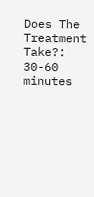Does The Treatment Take?: 30-60 minutes